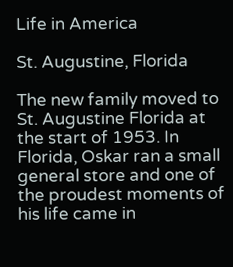Life in America

St. Augustine, Florida

The new family moved to St. Augustine Florida at the start of 1953. In Florida, Oskar ran a small general store and one of the proudest moments of his life came in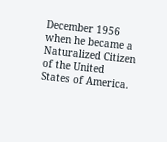December 1956 when he became a Naturalized Citizen of the United States of America.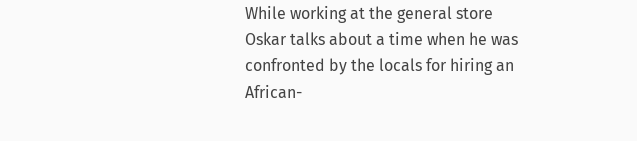While working at the general store Oskar talks about a time when he was confronted by the locals for hiring an African-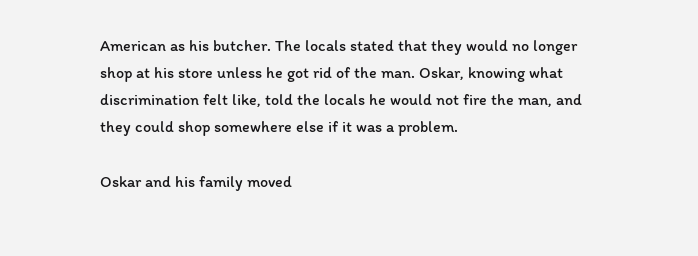American as his butcher. The locals stated that they would no longer shop at his store unless he got rid of the man. Oskar, knowing what discrimination felt like, told the locals he would not fire the man, and they could shop somewhere else if it was a problem.

Oskar and his family moved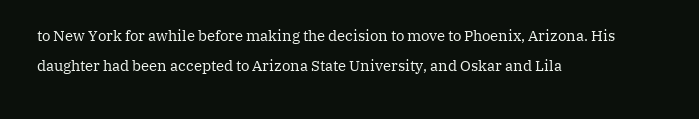to New York for awhile before making the decision to move to Phoenix, Arizona. His daughter had been accepted to Arizona State University, and Oskar and Lila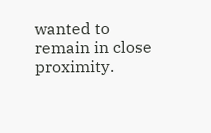wanted to remain in close proximity.